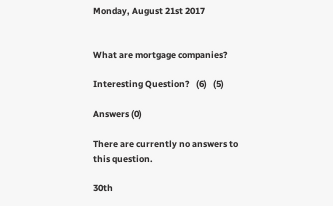Monday, August 21st 2017


What are mortgage companies?

Interesting Question?   (6)   (5)

Answers (0)

There are currently no answers to this question.

30th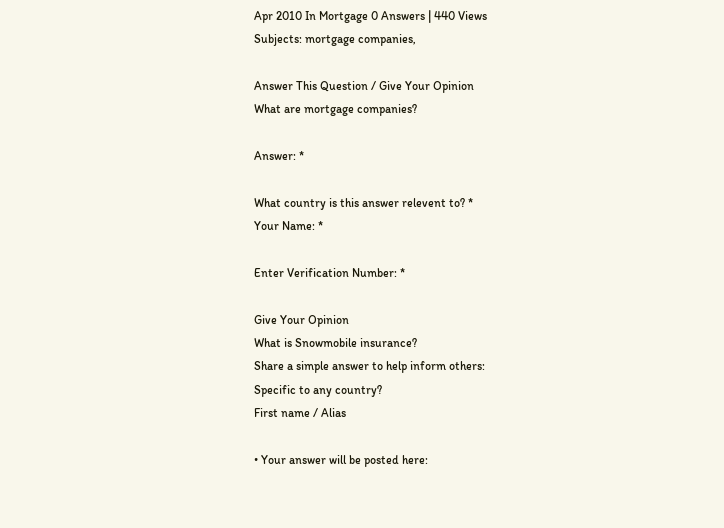Apr 2010 In Mortgage 0 Answers | 440 Views
Subjects: mortgage companies,

Answer This Question / Give Your Opinion
What are mortgage companies?

Answer: *

What country is this answer relevent to? *
Your Name: *

Enter Verification Number: *

Give Your Opinion
What is Snowmobile insurance?
Share a simple answer to help inform others:
Specific to any country?
First name / Alias

• Your answer will be posted here: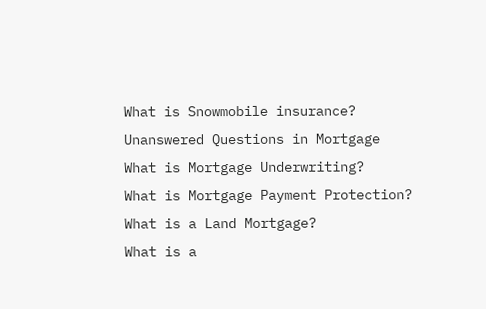What is Snowmobile insurance?
Unanswered Questions in Mortgage
What is Mortgage Underwriting?
What is Mortgage Payment Protection?
What is a Land Mortgage?
What is a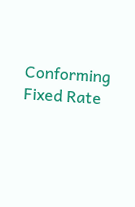Conforming Fixed Rate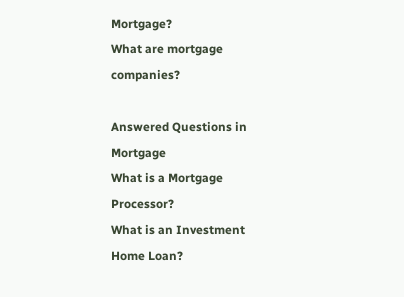Mortgage?
What are mortgage companies?

Answered Questions in Mortgage
What is a Mortgage Processor?
What is an Investment Home Loan?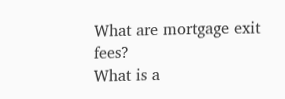What are mortgage exit fees?
What is a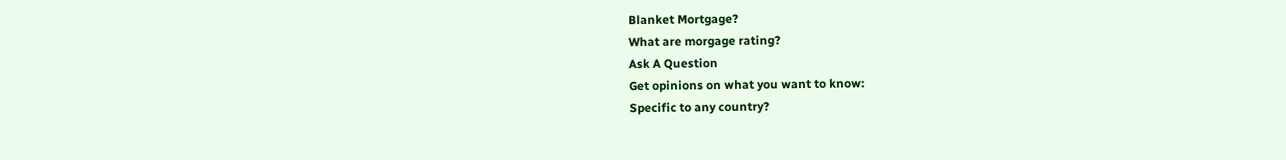Blanket Mortgage?
What are morgage rating?
Ask A Question
Get opinions on what you want to know:
Specific to any country?